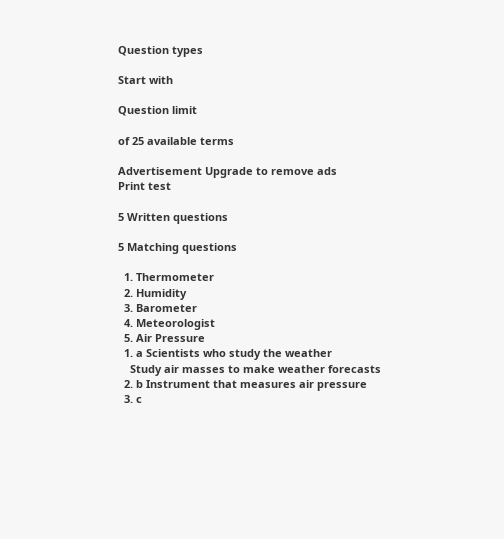Question types

Start with

Question limit

of 25 available terms

Advertisement Upgrade to remove ads
Print test

5 Written questions

5 Matching questions

  1. Thermometer
  2. Humidity
  3. Barometer
  4. Meteorologist
  5. Air Pressure
  1. a Scientists who study the weather
    Study air masses to make weather forecasts
  2. b Instrument that measures air pressure
  3. c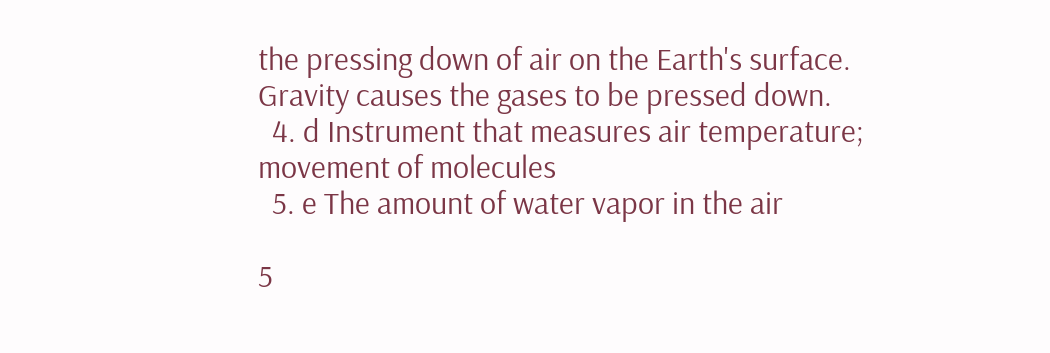the pressing down of air on the Earth's surface. Gravity causes the gases to be pressed down.
  4. d Instrument that measures air temperature; movement of molecules
  5. e The amount of water vapor in the air

5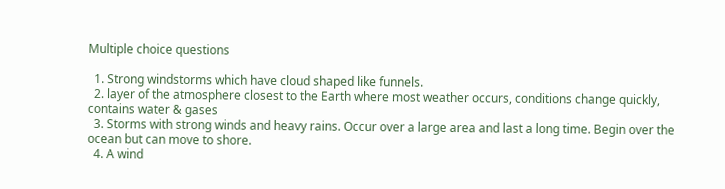Multiple choice questions

  1. Strong windstorms which have cloud shaped like funnels.
  2. layer of the atmosphere closest to the Earth where most weather occurs, conditions change quickly, contains water & gases
  3. Storms with strong winds and heavy rains. Occur over a large area and last a long time. Begin over the ocean but can move to shore.
  4. A wind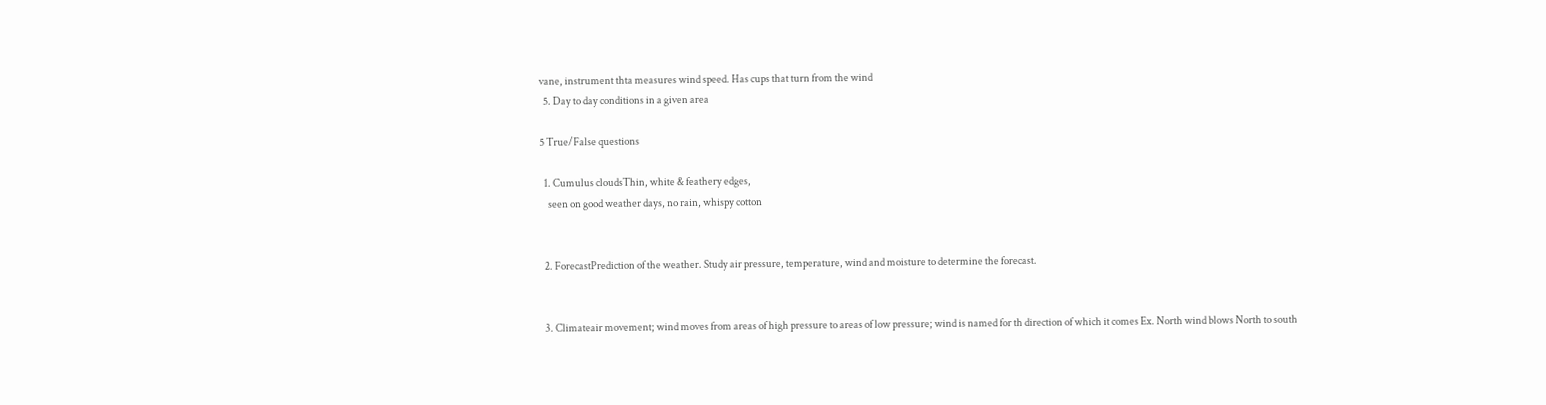vane, instrument thta measures wind speed. Has cups that turn from the wind
  5. Day to day conditions in a given area

5 True/False questions

  1. Cumulus cloudsThin, white & feathery edges,
    seen on good weather days, no rain, whispy cotton


  2. ForecastPrediction of the weather. Study air pressure, temperature, wind and moisture to determine the forecast.


  3. Climateair movement; wind moves from areas of high pressure to areas of low pressure; wind is named for th direction of which it comes Ex. North wind blows North to south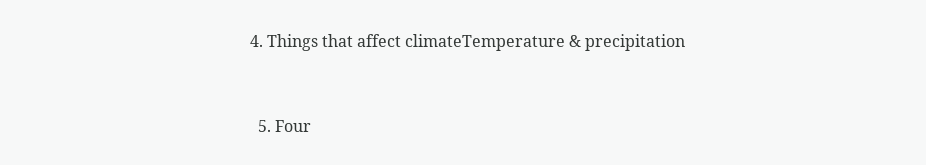4. Things that affect climateTemperature & precipitation


  5. Four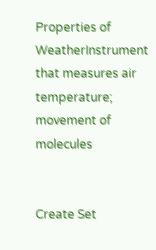Properties of WeatherInstrument that measures air temperature; movement of molecules


Create Set